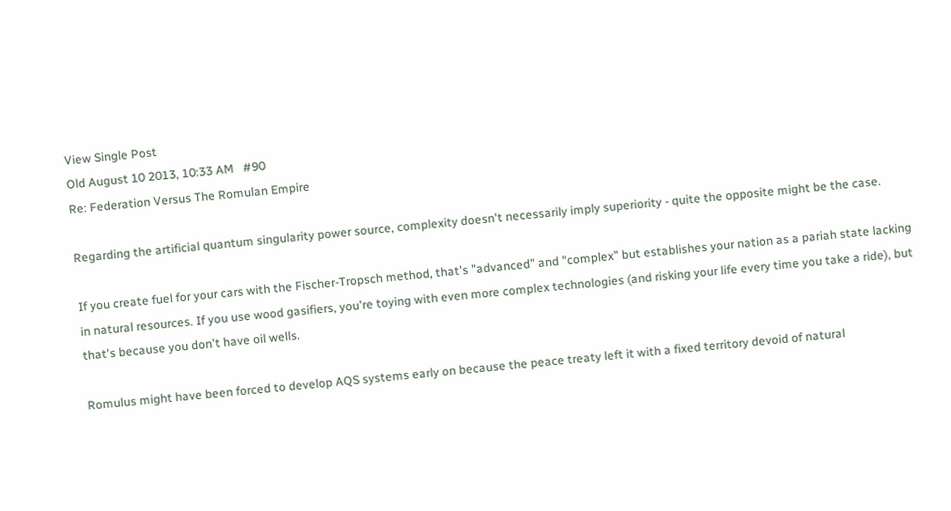View Single Post
Old August 10 2013, 10:33 AM   #90
Re: Federation Versus The Romulan Empire

Regarding the artificial quantum singularity power source, complexity doesn't necessarily imply superiority - quite the opposite might be the case.

If you create fuel for your cars with the Fischer-Tropsch method, that's "advanced" and "complex" but establishes your nation as a pariah state lacking in natural resources. If you use wood gasifiers, you're toying with even more complex technologies (and risking your life every time you take a ride), but that's because you don't have oil wells.

Romulus might have been forced to develop AQS systems early on because the peace treaty left it with a fixed territory devoid of natural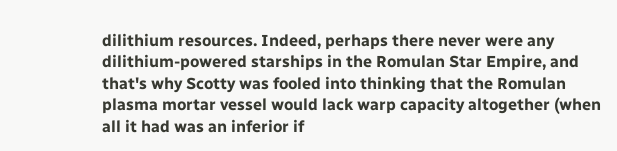dilithium resources. Indeed, perhaps there never were any dilithium-powered starships in the Romulan Star Empire, and that's why Scotty was fooled into thinking that the Romulan plasma mortar vessel would lack warp capacity altogether (when all it had was an inferior if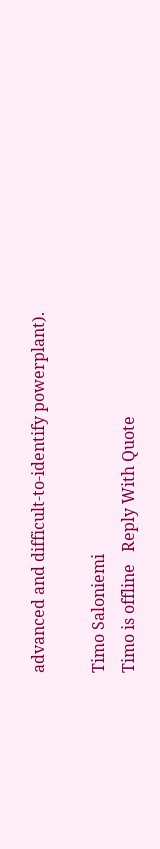advanced and difficult-to-identify powerplant).

Timo Saloniemi
Timo is offline   Reply With Quote